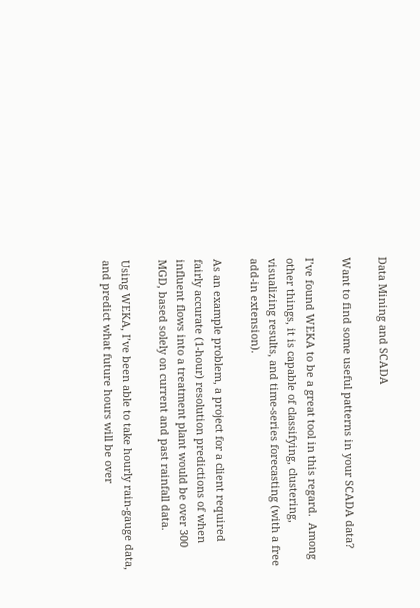Data Mining and SCADA

Want to find some useful patterns in your SCADA data?

I’ve found WEKA to be a great tool in this regard.  Among other things, it is capable of classifying, clustering, visualizing results, and time-series forecasting (with a free add-in extension).

As an example problem, a project for a client required fairly accurate (1-hour) resolution predictions of when influent flows into a treatment plant would be over 300 MGD, based solely on current and past rainfall data.

Using WEKA, I’ve been able to take hourly rain-gauge data, and predict what future hours will be over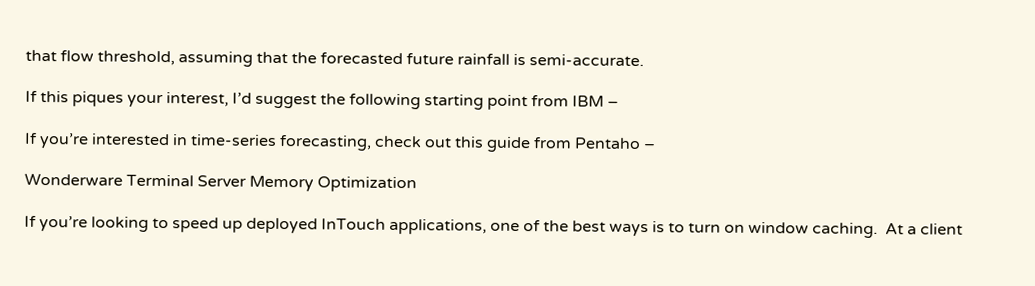that flow threshold, assuming that the forecasted future rainfall is semi-accurate.

If this piques your interest, I’d suggest the following starting point from IBM –

If you’re interested in time-series forecasting, check out this guide from Pentaho –

Wonderware Terminal Server Memory Optimization

If you’re looking to speed up deployed InTouch applications, one of the best ways is to turn on window caching.  At a client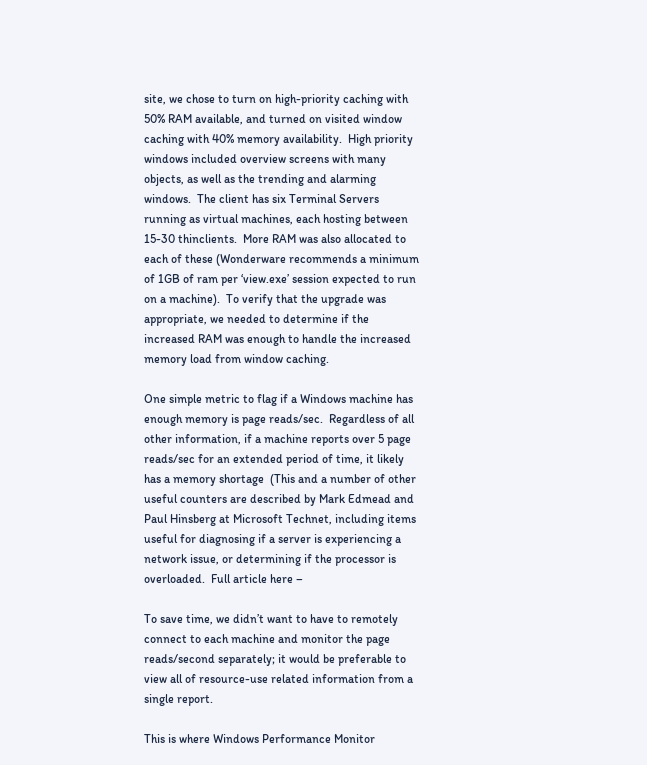site, we chose to turn on high-priority caching with 50% RAM available, and turned on visited window caching with 40% memory availability.  High priority windows included overview screens with many objects, as well as the trending and alarming windows.  The client has six Terminal Servers running as virtual machines, each hosting between 15-30 thinclients.  More RAM was also allocated to each of these (Wonderware recommends a minimum of 1GB of ram per ‘view.exe’ session expected to run on a machine).  To verify that the upgrade was appropriate, we needed to determine if the increased RAM was enough to handle the increased memory load from window caching.

One simple metric to flag if a Windows machine has enough memory is page reads/sec.  Regardless of all other information, if a machine reports over 5 page reads/sec for an extended period of time, it likely has a memory shortage  (This and a number of other useful counters are described by Mark Edmead and Paul Hinsberg at Microsoft Technet, including items useful for diagnosing if a server is experiencing a network issue, or determining if the processor is overloaded.  Full article here –

To save time, we didn’t want to have to remotely connect to each machine and monitor the page reads/second separately; it would be preferable to view all of resource-use related information from a single report.

This is where Windows Performance Monitor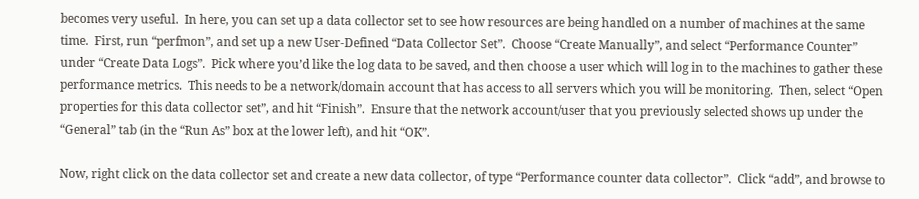becomes very useful.  In here, you can set up a data collector set to see how resources are being handled on a number of machines at the same time.  First, run “perfmon”, and set up a new User-Defined “Data Collector Set”.  Choose “Create Manually”, and select “Performance Counter” under “Create Data Logs”.  Pick where you’d like the log data to be saved, and then choose a user which will log in to the machines to gather these performance metrics.  This needs to be a network/domain account that has access to all servers which you will be monitoring.  Then, select “Open properties for this data collector set”, and hit “Finish”.  Ensure that the network account/user that you previously selected shows up under the “General” tab (in the “Run As” box at the lower left), and hit “OK”.

Now, right click on the data collector set and create a new data collector, of type “Performance counter data collector”.  Click “add”, and browse to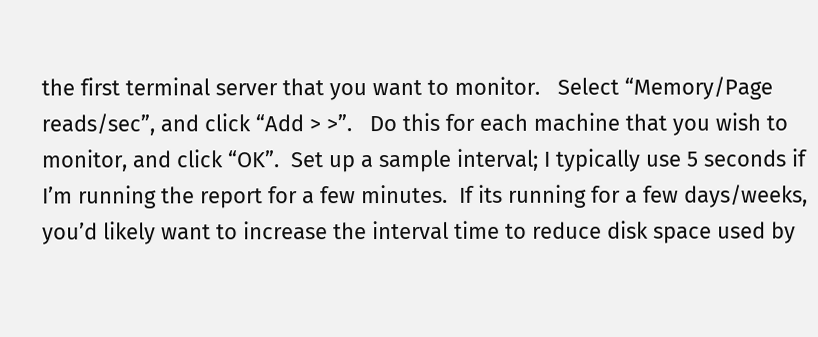the first terminal server that you want to monitor.   Select “Memory/Page reads/sec”, and click “Add > >”.   Do this for each machine that you wish to monitor, and click “OK”.  Set up a sample interval; I typically use 5 seconds if I’m running the report for a few minutes.  If its running for a few days/weeks, you’d likely want to increase the interval time to reduce disk space used by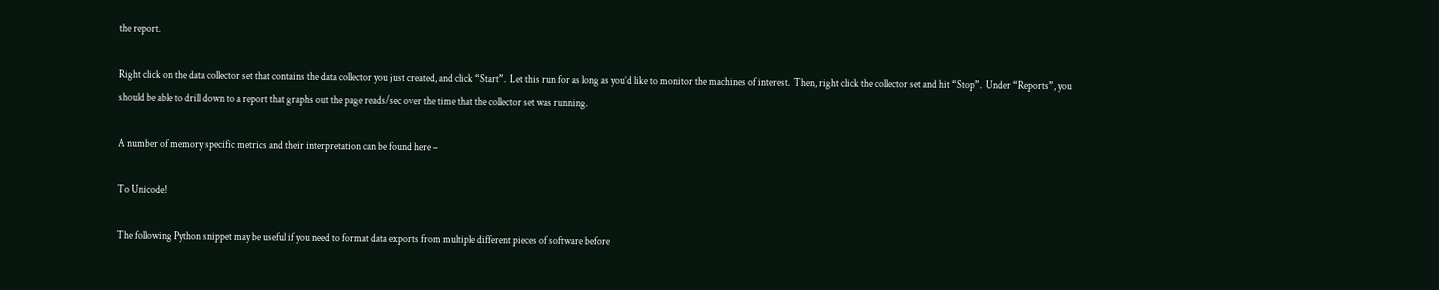the report.

Right click on the data collector set that contains the data collector you just created, and click “Start”.  Let this run for as long as you’d like to monitor the machines of interest.  Then, right click the collector set and hit “Stop”.  Under “Reports”, you should be able to drill down to a report that graphs out the page reads/sec over the time that the collector set was running.

A number of memory specific metrics and their interpretation can be found here –

To Unicode!

The following Python snippet may be useful if you need to format data exports from multiple different pieces of software before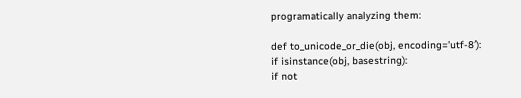programatically analyzing them:

def to_unicode_or_die(obj, encoding=’utf-8′):
if isinstance(obj, basestring):
if not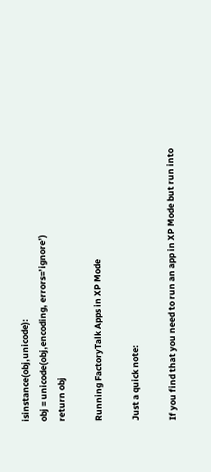isinstance(obj,unicode):
obj = unicode(obj,encoding, errors=’ignore’)
return obj

Running FactoryTalk Apps in XP Mode

Just a quick note:

If you find that you need to run an app in XP Mode but run into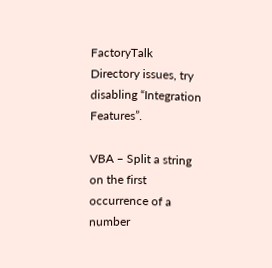FactoryTalk Directory issues, try disabling “Integration Features”.

VBA – Split a string on the first occurrence of a number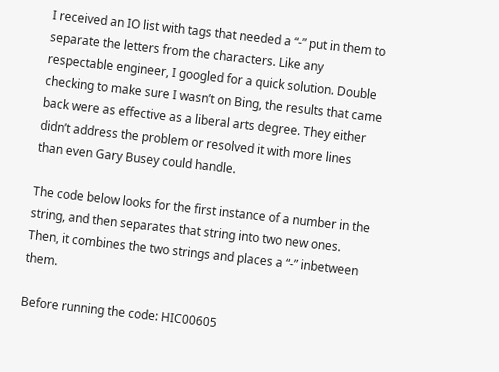I received an IO list with tags that needed a “-” put in them to separate the letters from the characters. Like any respectable engineer, I googled for a quick solution. Double checking to make sure I wasn’t on Bing, the results that came back were as effective as a liberal arts degree. They either didn’t address the problem or resolved it with more lines than even Gary Busey could handle.

The code below looks for the first instance of a number in the string, and then separates that string into two new ones. Then, it combines the two strings and places a “-” inbetween them.

Before running the code: HIC00605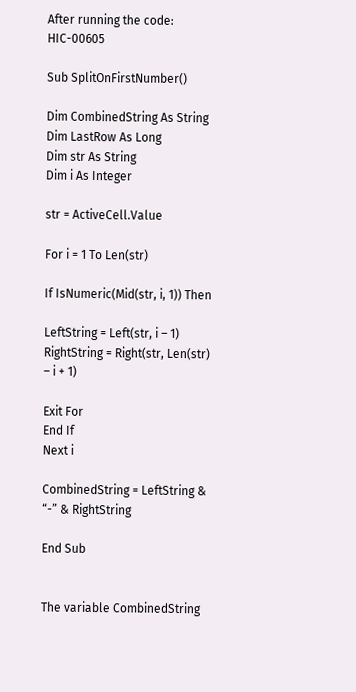After running the code: HIC-00605

Sub SplitOnFirstNumber()

Dim CombinedString As String
Dim LastRow As Long
Dim str As String
Dim i As Integer

str = ActiveCell.Value

For i = 1 To Len(str)

If IsNumeric(Mid(str, i, 1)) Then

LeftString = Left(str, i – 1)
RightString = Right(str, Len(str) – i + 1)

Exit For
End If
Next i

CombinedString = LeftString & “-” & RightString

End Sub


The variable CombinedString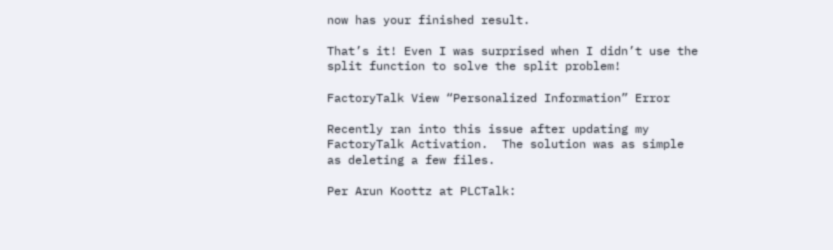now has your finished result.

That’s it! Even I was surprised when I didn’t use the split function to solve the split problem!

FactoryTalk View “Personalized Information” Error

Recently ran into this issue after updating my FactoryTalk Activation.  The solution was as simple as deleting a few files.

Per Arun Koottz at PLCTalk: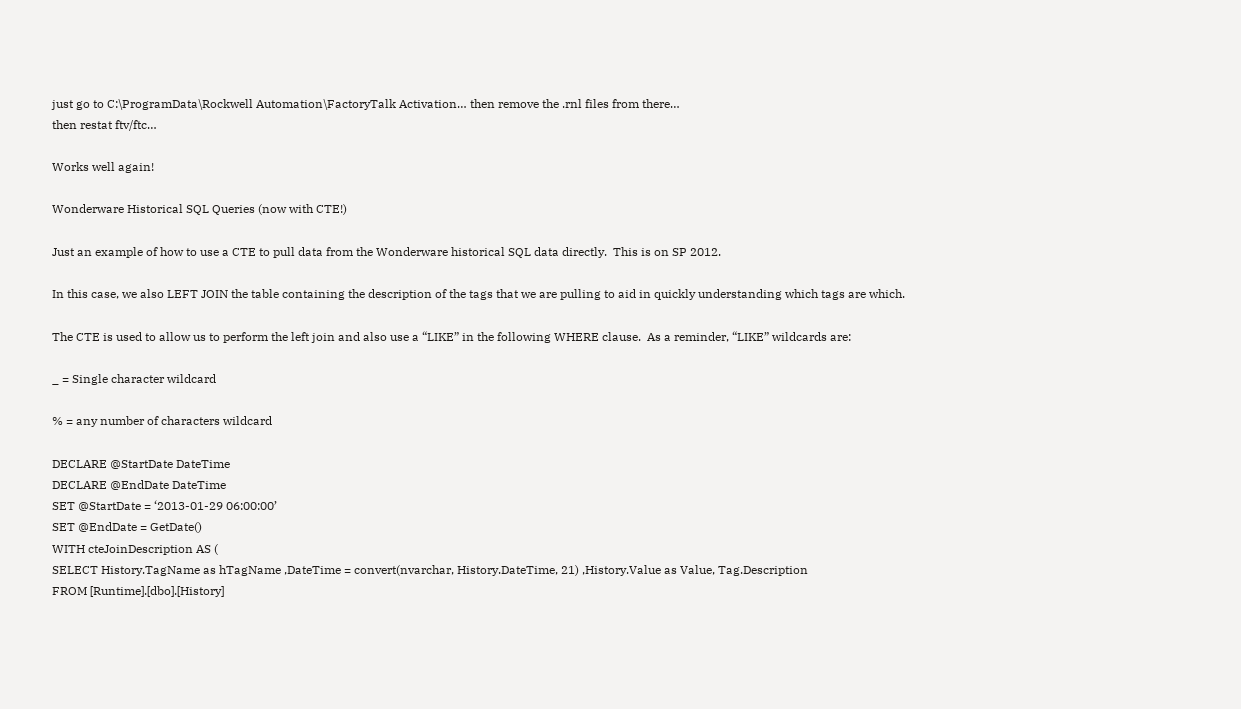just go to C:\ProgramData\Rockwell Automation\FactoryTalk Activation… then remove the .rnl files from there…
then restat ftv/ftc…

Works well again!

Wonderware Historical SQL Queries (now with CTE!)

Just an example of how to use a CTE to pull data from the Wonderware historical SQL data directly.  This is on SP 2012.

In this case, we also LEFT JOIN the table containing the description of the tags that we are pulling to aid in quickly understanding which tags are which.

The CTE is used to allow us to perform the left join and also use a “LIKE” in the following WHERE clause.  As a reminder, “LIKE” wildcards are:

_ = Single character wildcard

% = any number of characters wildcard

DECLARE @StartDate DateTime
DECLARE @EndDate DateTime
SET @StartDate = ‘2013-01-29 06:00:00’
SET @EndDate = GetDate()
WITH cteJoinDescription AS (
SELECT History.TagName as hTagName ,DateTime = convert(nvarchar, History.DateTime, 21) ,History.Value as Value, Tag.Description
FROM [Runtime].[dbo].[History]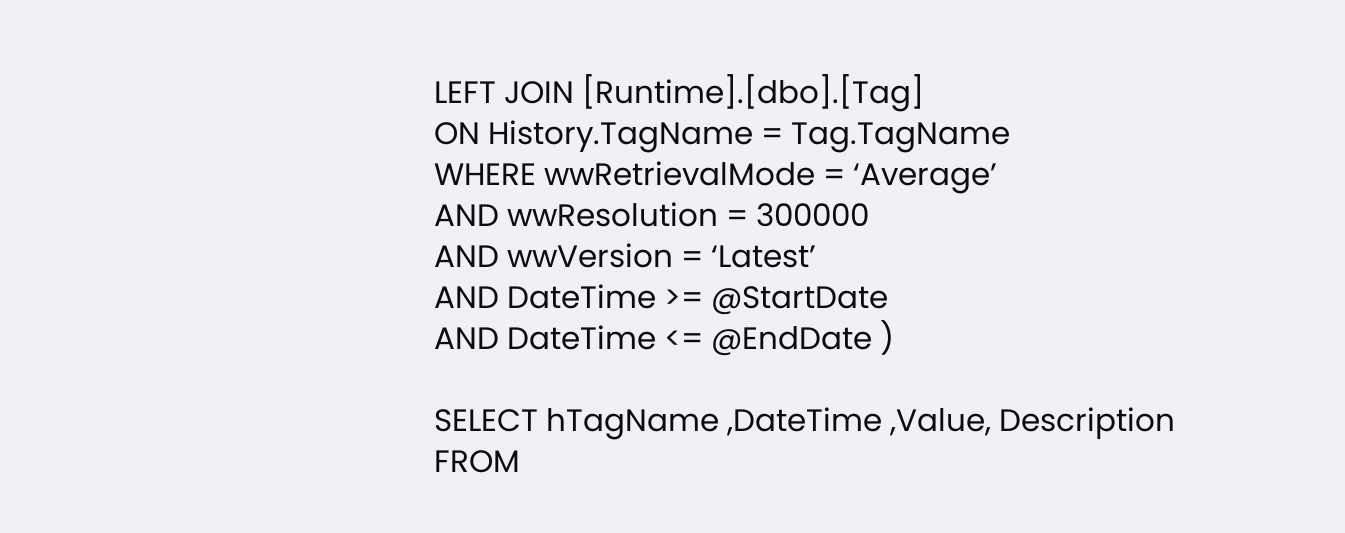LEFT JOIN [Runtime].[dbo].[Tag]
ON History.TagName = Tag.TagName
WHERE wwRetrievalMode = ‘Average’
AND wwResolution = 300000
AND wwVersion = ‘Latest’
AND DateTime >= @StartDate
AND DateTime <= @EndDate )

SELECT hTagName ,DateTime ,Value, Description
FROM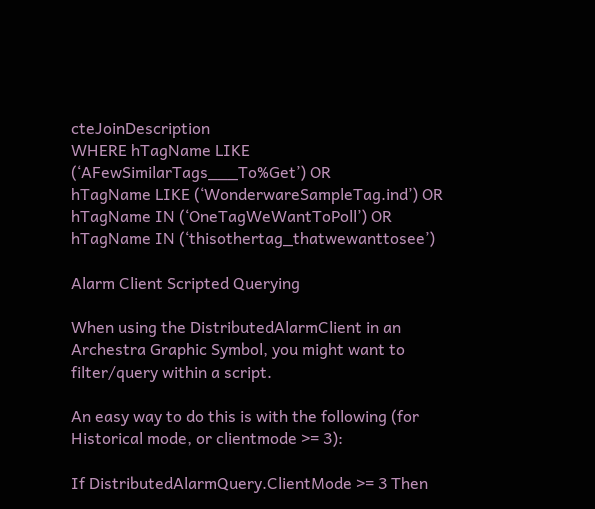cteJoinDescription
WHERE hTagName LIKE (‘AFewSimilarTags___To%Get’) OR
hTagName LIKE (‘WonderwareSampleTag.ind’) OR
hTagName IN (‘OneTagWeWantToPoll’) OR
hTagName IN (‘thisothertag_thatwewanttosee’)

Alarm Client Scripted Querying

When using the DistributedAlarmClient in an Archestra Graphic Symbol, you might want to filter/query within a script.

An easy way to do this is with the following (for Historical mode, or clientmode >= 3):

If DistributedAlarmQuery.ClientMode >= 3 Then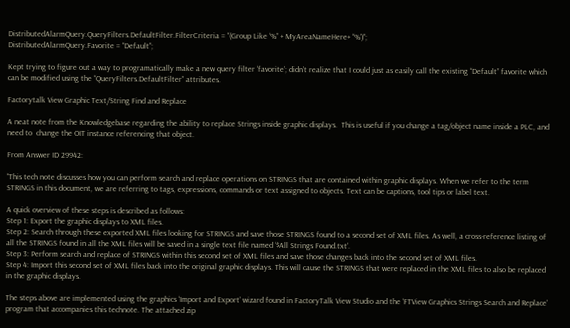DistributedAlarmQuery.QueryFilters.DefaultFilter.FilterCriteria = “(Group Like ‘%” + MyAreaNameHere+ “%’)”;
DistributedAlarmQuery.Favorite = “Default”;

Kept trying to figure out a way to programatically make a new query filter ‘favorite’; didn’t realize that I could just as easily call the existing “Default” favorite which can be modified using the “QueryFilters.DefaultFilter” attributes.

Factorytalk View Graphic Text/String Find and Replace

A neat note from the Knowledgebase regarding the ability to replace Strings inside graphic displays.  This is useful if you change a tag/object name inside a PLC, and need to  change the OIT instance referencing that object.

From Answer ID 29942:

“This tech note discusses how you can perform search and replace operations on STRINGS that are contained within graphic displays. When we refer to the term STRINGS in this document, we are referring to tags, expressions, commands or text assigned to objects. Text can be captions, tool tips or label text.

A quick overview of these steps is described as follows:
Step 1: Export the graphic displays to XML files.
Step 2: Search through these exported XML files looking for STRINGS and save those STRINGS found to a second set of XML files. As well, a cross-reference listing of all the STRINGS found in all the XML files will be saved in a single text file named ‘$All Strings Found.txt’.
Step 3: Perform search and replace of STRINGS within this second set of XML files and save those changes back into the second set of XML files.
Step 4: Import this second set of XML files back into the original graphic displays. This will cause the STRINGS that were replaced in the XML files to also be replaced in the graphic displays.

The steps above are implemented using the graphics ‘Import and Export’ wizard found in FactoryTalk View Studio and the ‘FTView Graphics Strings Search and Replace’ program that accompanies this technote. The attached zip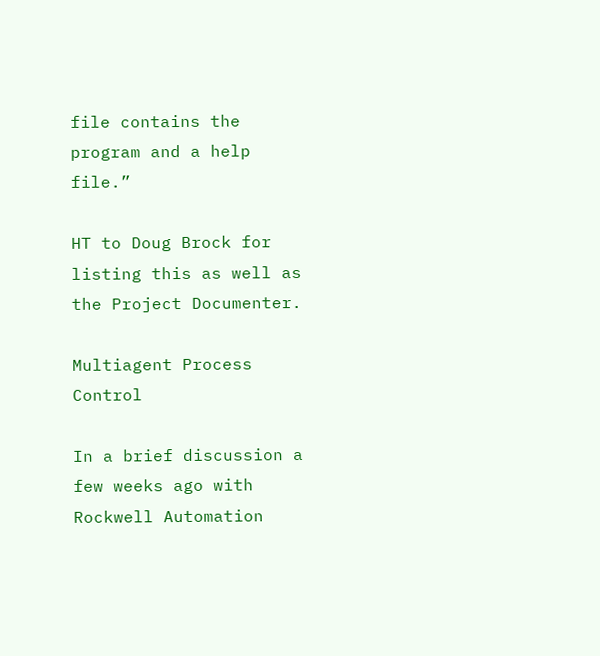file contains the program and a help file.”

HT to Doug Brock for listing this as well as the Project Documenter.

Multiagent Process Control

In a brief discussion a few weeks ago with Rockwell Automation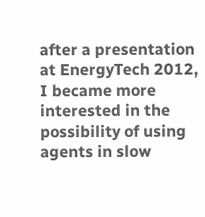after a presentation at EnergyTech 2012,  I became more interested in the possibility of using agents in slow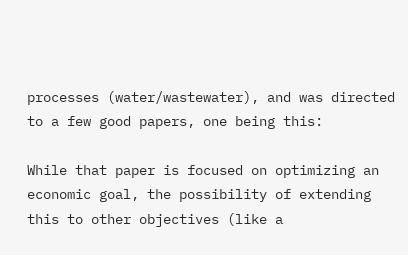processes (water/wastewater), and was directed to a few good papers, one being this:

While that paper is focused on optimizing an economic goal, the possibility of extending this to other objectives (like a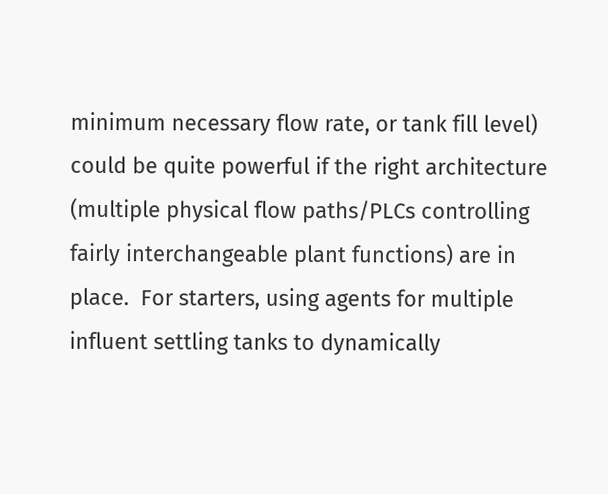minimum necessary flow rate, or tank fill level) could be quite powerful if the right architecture (multiple physical flow paths/PLCs controlling fairly interchangeable plant functions) are in place.  For starters, using agents for multiple influent settling tanks to dynamically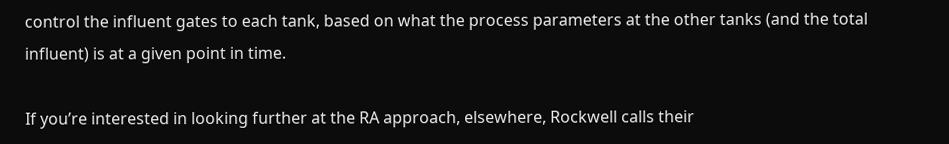control the influent gates to each tank, based on what the process parameters at the other tanks (and the total influent) is at a given point in time.

If you’re interested in looking further at the RA approach, elsewhere, Rockwell calls their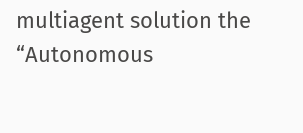multiagent solution the “Autonomous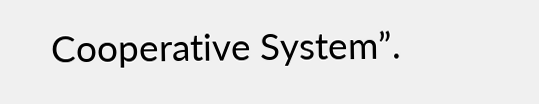Cooperative System”.